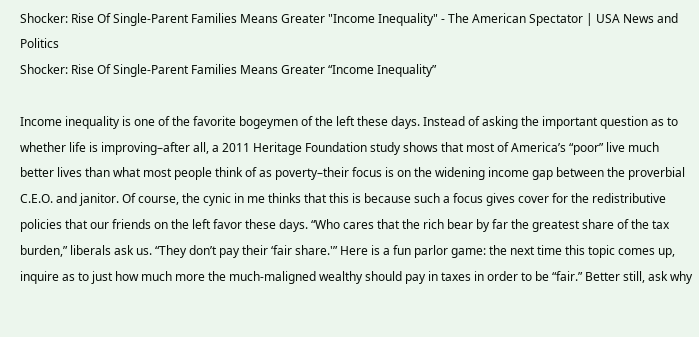Shocker: Rise Of Single-Parent Families Means Greater "Income Inequality" - The American Spectator | USA News and Politics
Shocker: Rise Of Single-Parent Families Means Greater “Income Inequality”

Income inequality is one of the favorite bogeymen of the left these days. Instead of asking the important question as to whether life is improving–after all, a 2011 Heritage Foundation study shows that most of America’s “poor” live much better lives than what most people think of as poverty–their focus is on the widening income gap between the proverbial C.E.O. and janitor. Of course, the cynic in me thinks that this is because such a focus gives cover for the redistributive policies that our friends on the left favor these days. “Who cares that the rich bear by far the greatest share of the tax burden,” liberals ask us. “They don’t pay their ‘fair share.'” Here is a fun parlor game: the next time this topic comes up, inquire as to just how much more the much-maligned wealthy should pay in taxes in order to be “fair.” Better still, ask why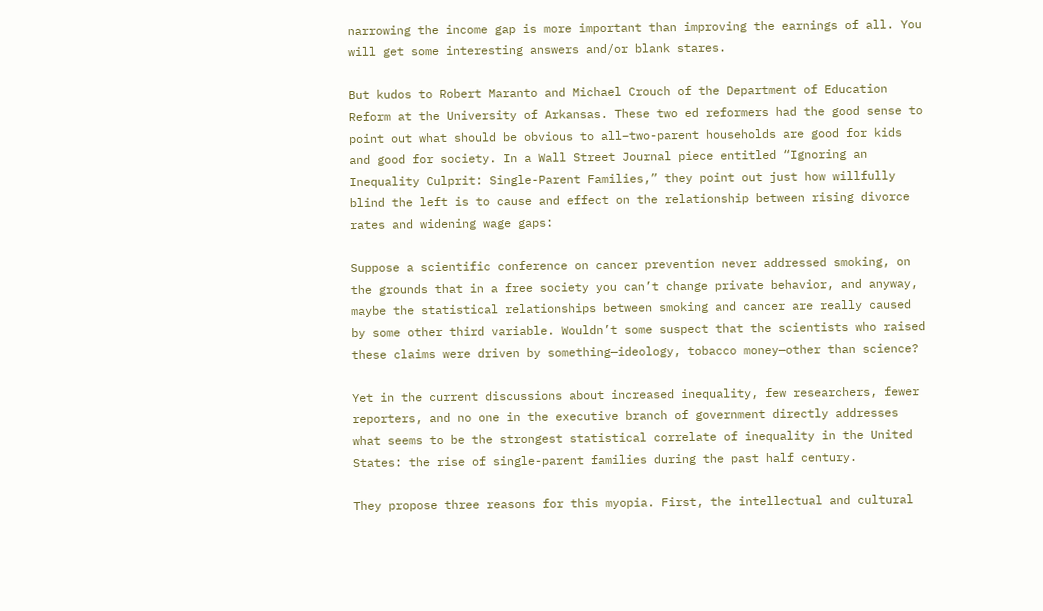narrowing the income gap is more important than improving the earnings of all. You will get some interesting answers and/or blank stares.

But kudos to Robert Maranto and Michael Crouch of the Department of Education Reform at the University of Arkansas. These two ed reformers had the good sense to point out what should be obvious to all–two-parent households are good for kids and good for society. In a Wall Street Journal piece entitled “Ignoring an Inequality Culprit: Single-Parent Families,” they point out just how willfully blind the left is to cause and effect on the relationship between rising divorce rates and widening wage gaps:

Suppose a scientific conference on cancer prevention never addressed smoking, on the grounds that in a free society you can’t change private behavior, and anyway, maybe the statistical relationships between smoking and cancer are really caused by some other third variable. Wouldn’t some suspect that the scientists who raised these claims were driven by something—ideology, tobacco money—other than science?

Yet in the current discussions about increased inequality, few researchers, fewer reporters, and no one in the executive branch of government directly addresses what seems to be the strongest statistical correlate of inequality in the United States: the rise of single-parent families during the past half century.

They propose three reasons for this myopia. First, the intellectual and cultural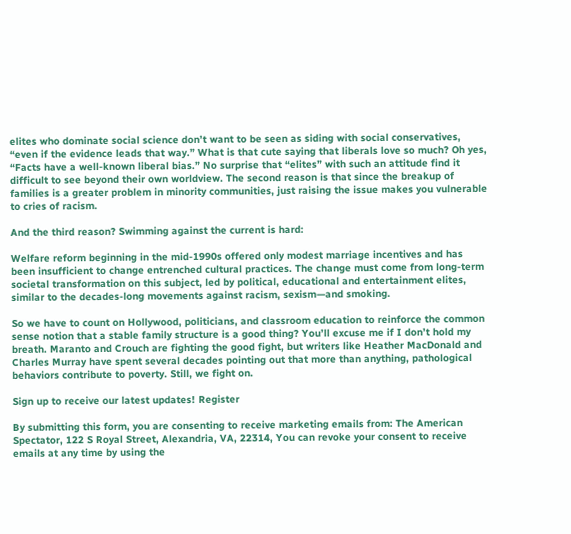elites who dominate social science don’t want to be seen as siding with social conservatives, “even if the evidence leads that way.” What is that cute saying that liberals love so much? Oh yes, “Facts have a well-known liberal bias.” No surprise that “elites” with such an attitude find it difficult to see beyond their own worldview. The second reason is that since the breakup of families is a greater problem in minority communities, just raising the issue makes you vulnerable to cries of racism.

And the third reason? Swimming against the current is hard:

Welfare reform beginning in the mid-1990s offered only modest marriage incentives and has been insufficient to change entrenched cultural practices. The change must come from long-term societal transformation on this subject, led by political, educational and entertainment elites, similar to the decades-long movements against racism, sexism—and smoking.

So we have to count on Hollywood, politicians, and classroom education to reinforce the common sense notion that a stable family structure is a good thing? You’ll excuse me if I don’t hold my breath. Maranto and Crouch are fighting the good fight, but writers like Heather MacDonald and Charles Murray have spent several decades pointing out that more than anything, pathological behaviors contribute to poverty. Still, we fight on.

Sign up to receive our latest updates! Register

By submitting this form, you are consenting to receive marketing emails from: The American Spectator, 122 S Royal Street, Alexandria, VA, 22314, You can revoke your consent to receive emails at any time by using the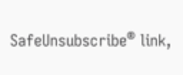SafeUnsubscribe® link,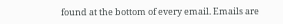found at the bottom of every email. Emails are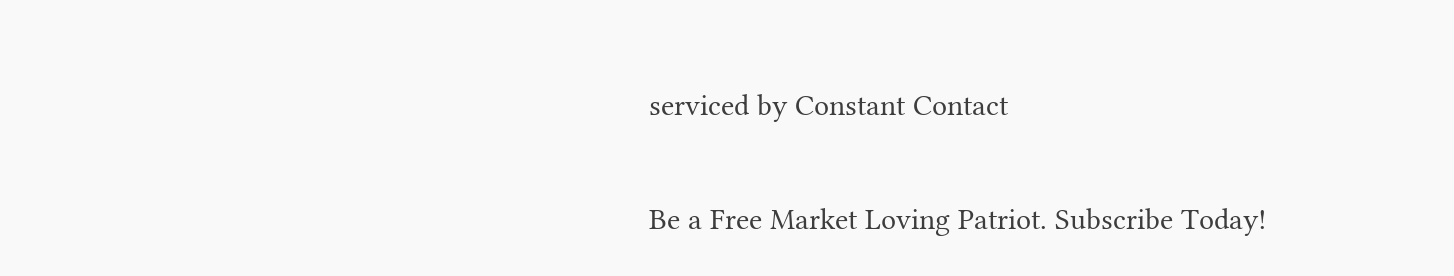serviced by Constant Contact

Be a Free Market Loving Patriot. Subscribe Today!